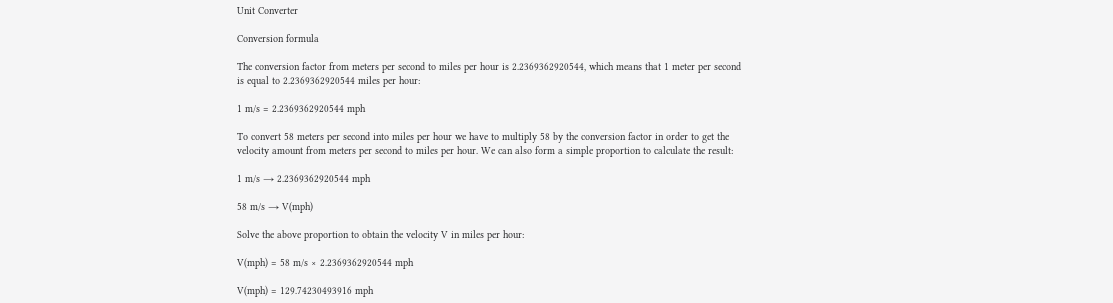Unit Converter

Conversion formula

The conversion factor from meters per second to miles per hour is 2.2369362920544, which means that 1 meter per second is equal to 2.2369362920544 miles per hour:

1 m/s = 2.2369362920544 mph

To convert 58 meters per second into miles per hour we have to multiply 58 by the conversion factor in order to get the velocity amount from meters per second to miles per hour. We can also form a simple proportion to calculate the result:

1 m/s → 2.2369362920544 mph

58 m/s → V(mph)

Solve the above proportion to obtain the velocity V in miles per hour:

V(mph) = 58 m/s × 2.2369362920544 mph

V(mph) = 129.74230493916 mph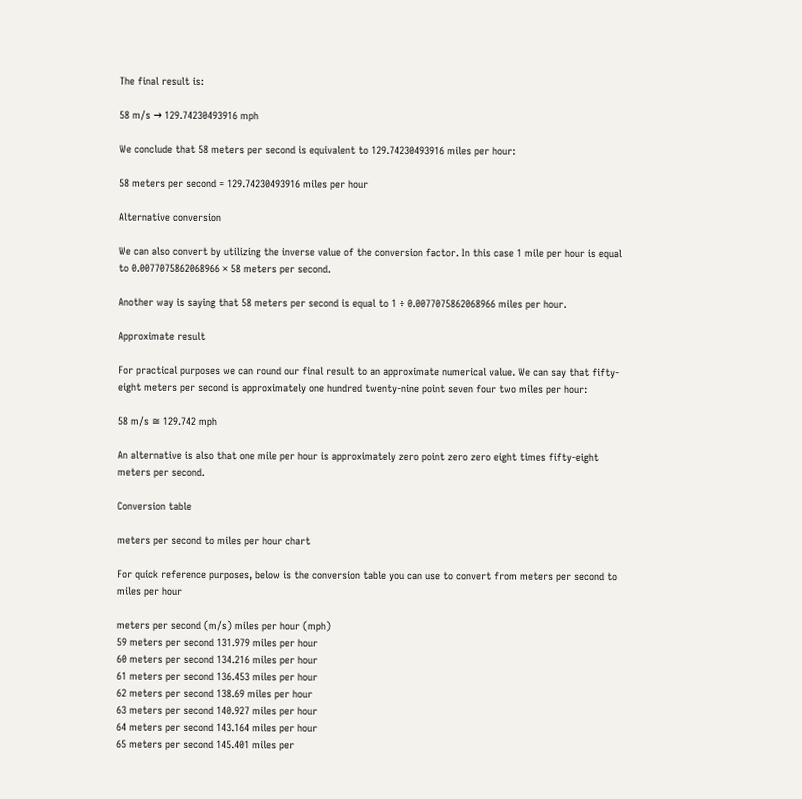The final result is:

58 m/s → 129.74230493916 mph

We conclude that 58 meters per second is equivalent to 129.74230493916 miles per hour:

58 meters per second = 129.74230493916 miles per hour

Alternative conversion

We can also convert by utilizing the inverse value of the conversion factor. In this case 1 mile per hour is equal to 0.0077075862068966 × 58 meters per second.

Another way is saying that 58 meters per second is equal to 1 ÷ 0.0077075862068966 miles per hour.

Approximate result

For practical purposes we can round our final result to an approximate numerical value. We can say that fifty-eight meters per second is approximately one hundred twenty-nine point seven four two miles per hour:

58 m/s ≅ 129.742 mph

An alternative is also that one mile per hour is approximately zero point zero zero eight times fifty-eight meters per second.

Conversion table

meters per second to miles per hour chart

For quick reference purposes, below is the conversion table you can use to convert from meters per second to miles per hour

meters per second (m/s) miles per hour (mph)
59 meters per second 131.979 miles per hour
60 meters per second 134.216 miles per hour
61 meters per second 136.453 miles per hour
62 meters per second 138.69 miles per hour
63 meters per second 140.927 miles per hour
64 meters per second 143.164 miles per hour
65 meters per second 145.401 miles per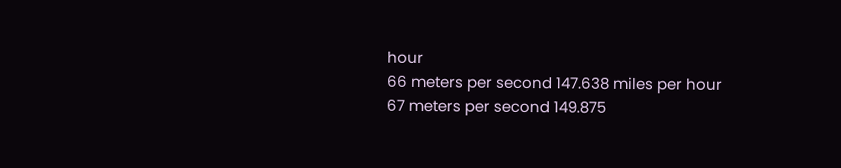hour
66 meters per second 147.638 miles per hour
67 meters per second 149.875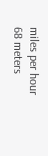miles per hour
68 meters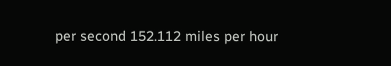per second 152.112 miles per hour